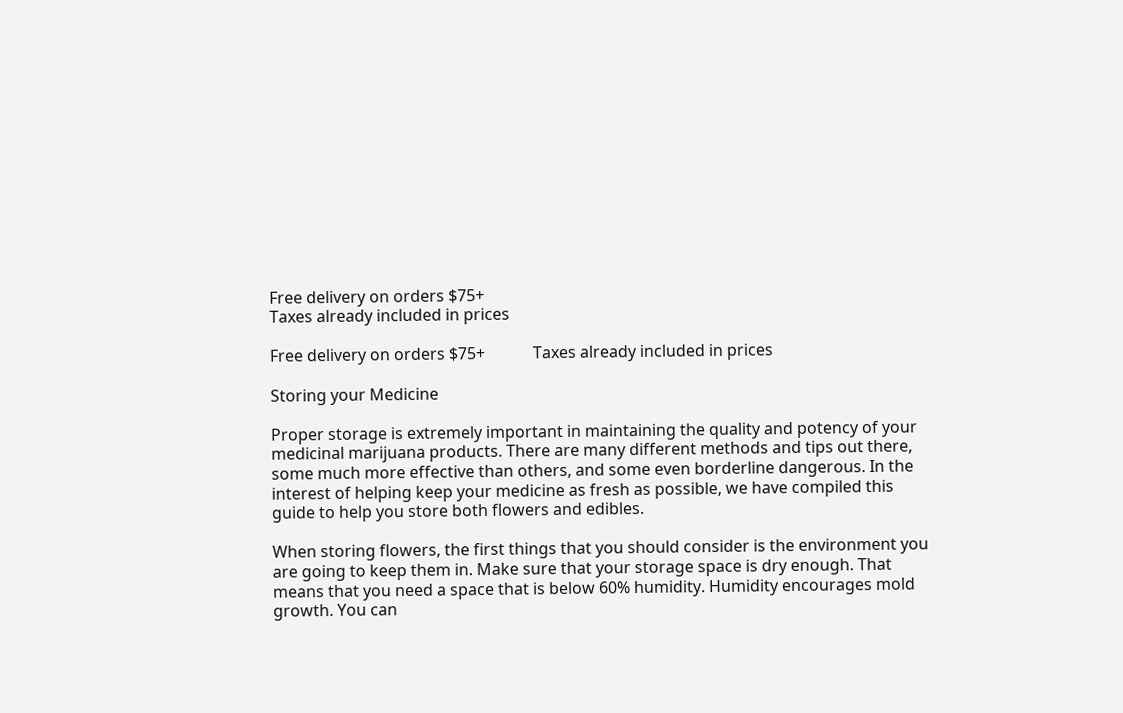Free delivery on orders $75+
Taxes already included in prices

Free delivery on orders $75+            Taxes already included in prices

Storing your Medicine

Proper storage is extremely important in maintaining the quality and potency of your medicinal marijuana products. There are many different methods and tips out there, some much more effective than others, and some even borderline dangerous. In the interest of helping keep your medicine as fresh as possible, we have compiled this guide to help you store both flowers and edibles.

When storing flowers, the first things that you should consider is the environment you are going to keep them in. Make sure that your storage space is dry enough. That means that you need a space that is below 60% humidity. Humidity encourages mold growth. You can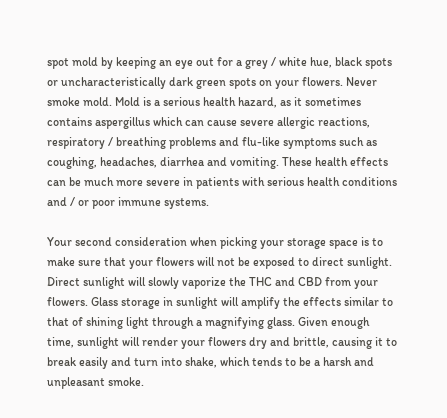spot mold by keeping an eye out for a grey / white hue, black spots or uncharacteristically dark green spots on your flowers. Never smoke mold. Mold is a serious health hazard, as it sometimes contains aspergillus which can cause severe allergic reactions, respiratory / breathing problems and flu-like symptoms such as coughing, headaches, diarrhea and vomiting. These health effects can be much more severe in patients with serious health conditions and / or poor immune systems.

Your second consideration when picking your storage space is to make sure that your flowers will not be exposed to direct sunlight. Direct sunlight will slowly vaporize the THC and CBD from your flowers. Glass storage in sunlight will amplify the effects similar to that of shining light through a magnifying glass. Given enough time, sunlight will render your flowers dry and brittle, causing it to break easily and turn into shake, which tends to be a harsh and unpleasant smoke.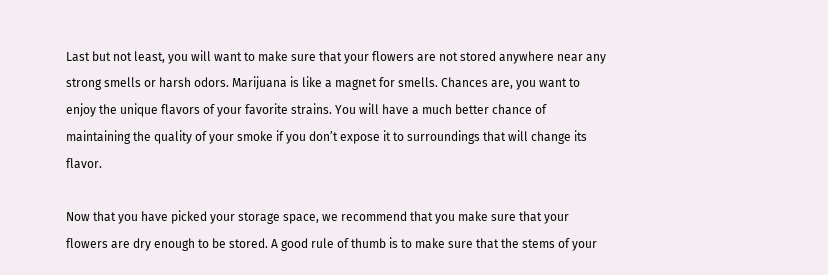Last but not least, you will want to make sure that your flowers are not stored anywhere near any strong smells or harsh odors. Marijuana is like a magnet for smells. Chances are, you want to enjoy the unique flavors of your favorite strains. You will have a much better chance of maintaining the quality of your smoke if you don’t expose it to surroundings that will change its flavor.

Now that you have picked your storage space, we recommend that you make sure that your flowers are dry enough to be stored. A good rule of thumb is to make sure that the stems of your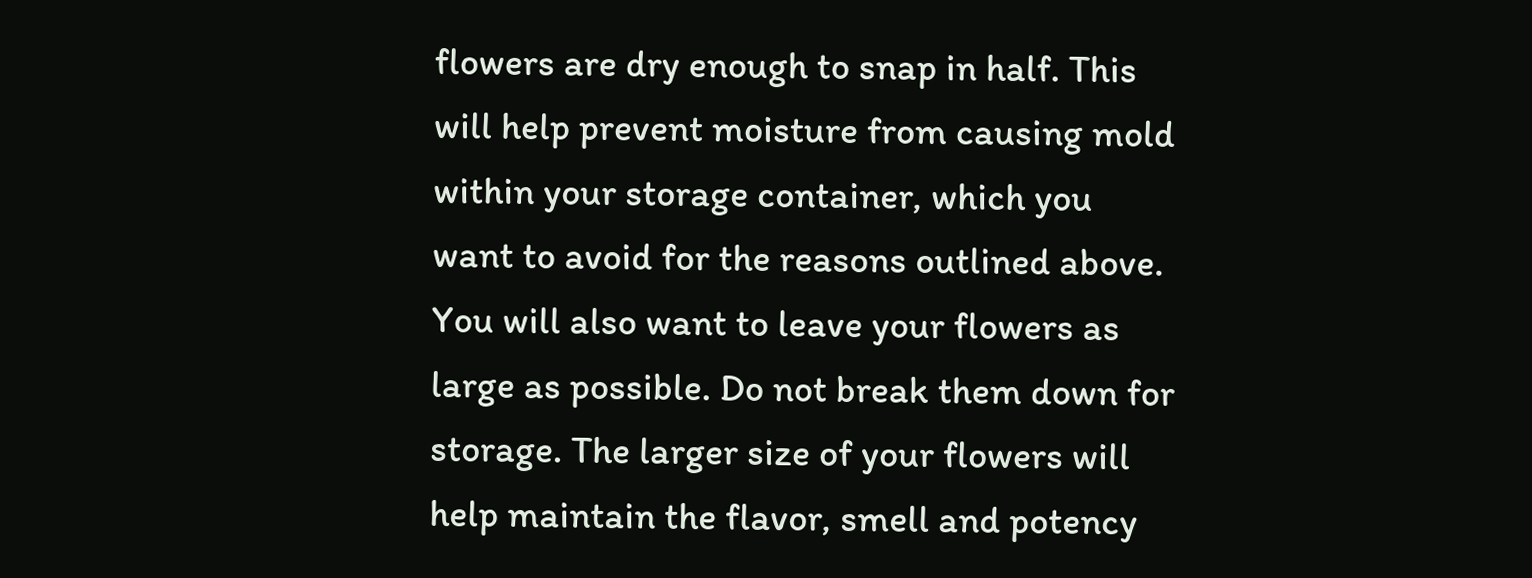flowers are dry enough to snap in half. This will help prevent moisture from causing mold within your storage container, which you want to avoid for the reasons outlined above. You will also want to leave your flowers as large as possible. Do not break them down for storage. The larger size of your flowers will help maintain the flavor, smell and potency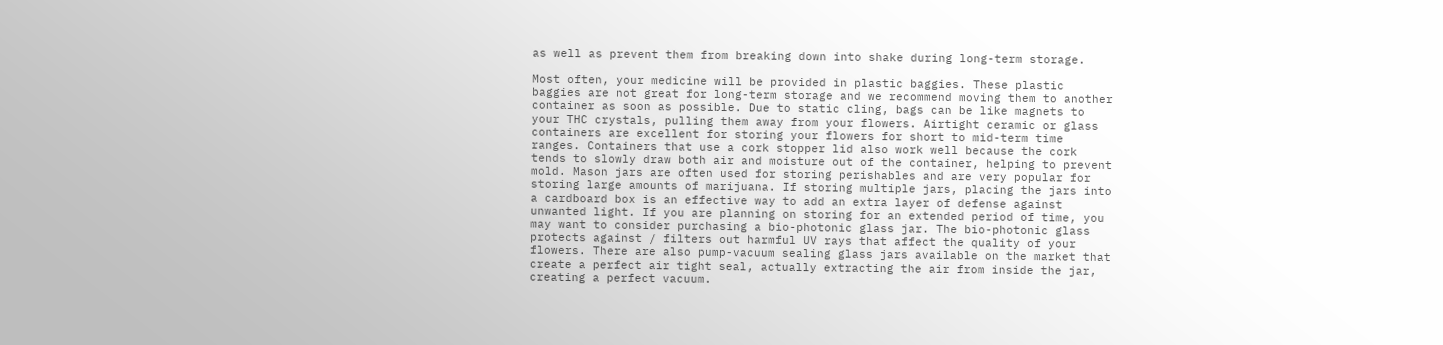as well as prevent them from breaking down into shake during long-term storage.

Most often, your medicine will be provided in plastic baggies. These plastic baggies are not great for long-term storage and we recommend moving them to another container as soon as possible. Due to static cling, bags can be like magnets to your THC crystals, pulling them away from your flowers. Airtight ceramic or glass containers are excellent for storing your flowers for short to mid-term time ranges. Containers that use a cork stopper lid also work well because the cork tends to slowly draw both air and moisture out of the container, helping to prevent mold. Mason jars are often used for storing perishables and are very popular for storing large amounts of marijuana. If storing multiple jars, placing the jars into a cardboard box is an effective way to add an extra layer of defense against unwanted light. If you are planning on storing for an extended period of time, you may want to consider purchasing a bio-photonic glass jar. The bio-photonic glass protects against / filters out harmful UV rays that affect the quality of your flowers. There are also pump-vacuum sealing glass jars available on the market that create a perfect air tight seal, actually extracting the air from inside the jar, creating a perfect vacuum.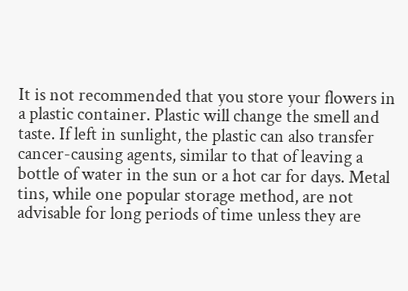It is not recommended that you store your flowers in a plastic container. Plastic will change the smell and taste. If left in sunlight, the plastic can also transfer cancer-causing agents, similar to that of leaving a bottle of water in the sun or a hot car for days. Metal tins, while one popular storage method, are not advisable for long periods of time unless they are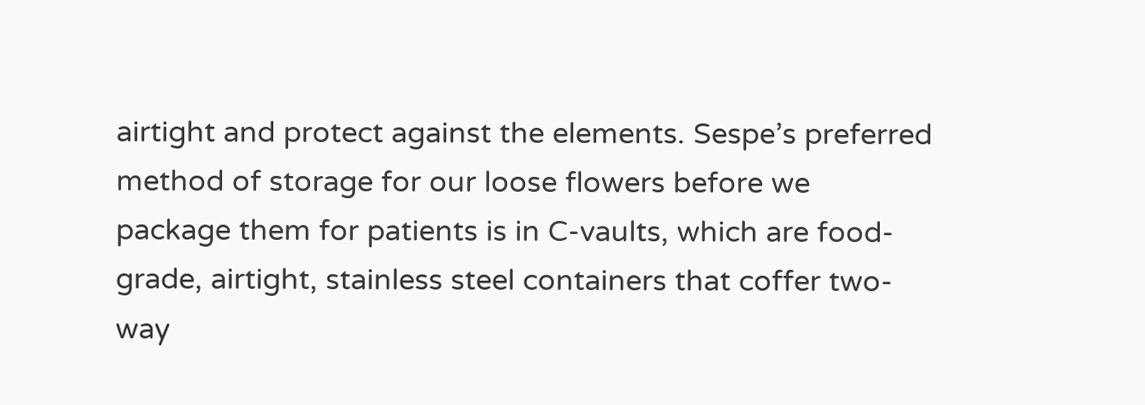airtight and protect against the elements. Sespe’s preferred method of storage for our loose flowers before we package them for patients is in C-vaults, which are food-grade, airtight, stainless steel containers that coffer two-way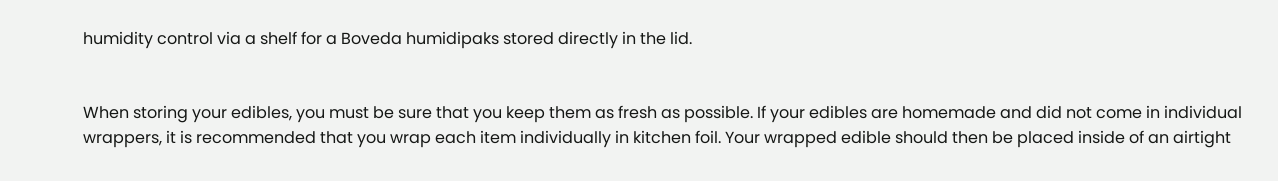humidity control via a shelf for a Boveda humidipaks stored directly in the lid.


When storing your edibles, you must be sure that you keep them as fresh as possible. If your edibles are homemade and did not come in individual wrappers, it is recommended that you wrap each item individually in kitchen foil. Your wrapped edible should then be placed inside of an airtight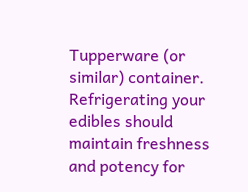Tupperware (or similar) container. Refrigerating your edibles should maintain freshness and potency for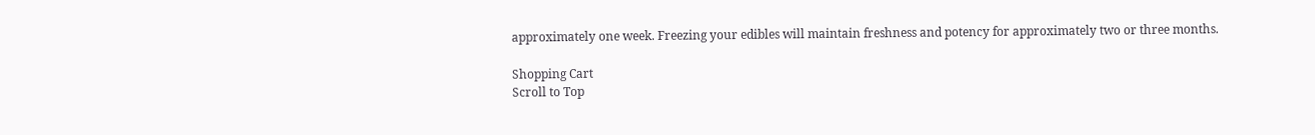approximately one week. Freezing your edibles will maintain freshness and potency for approximately two or three months.

Shopping Cart
Scroll to Top